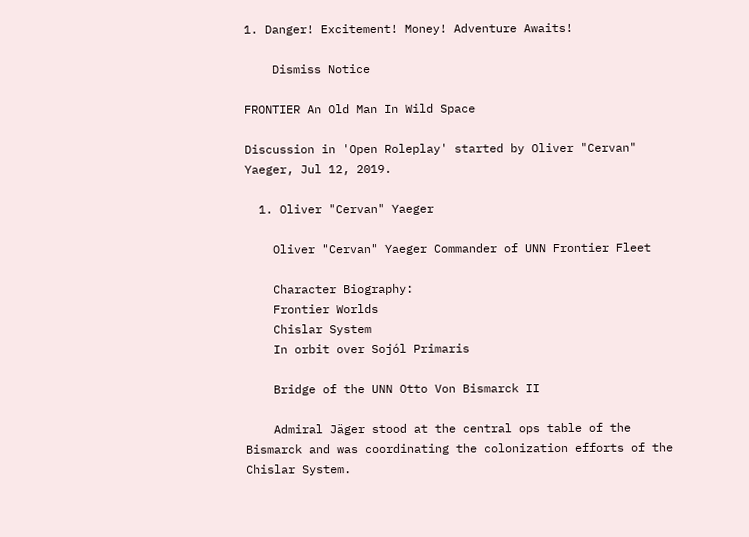1. Danger! Excitement! Money! Adventure Awaits!

    Dismiss Notice

FRONTIER An Old Man In Wild Space

Discussion in 'Open Roleplay' started by Oliver "Cervan" Yaeger, Jul 12, 2019.

  1. Oliver "Cervan" Yaeger

    Oliver "Cervan" Yaeger Commander of UNN Frontier Fleet

    Character Biography:
    Frontier Worlds
    Chislar System
    In orbit over Sojól Primaris

    Bridge of the UNN Otto Von Bismarck II

    Admiral Jäger stood at the central ops table of the Bismarck and was coordinating the colonization efforts of the Chislar System.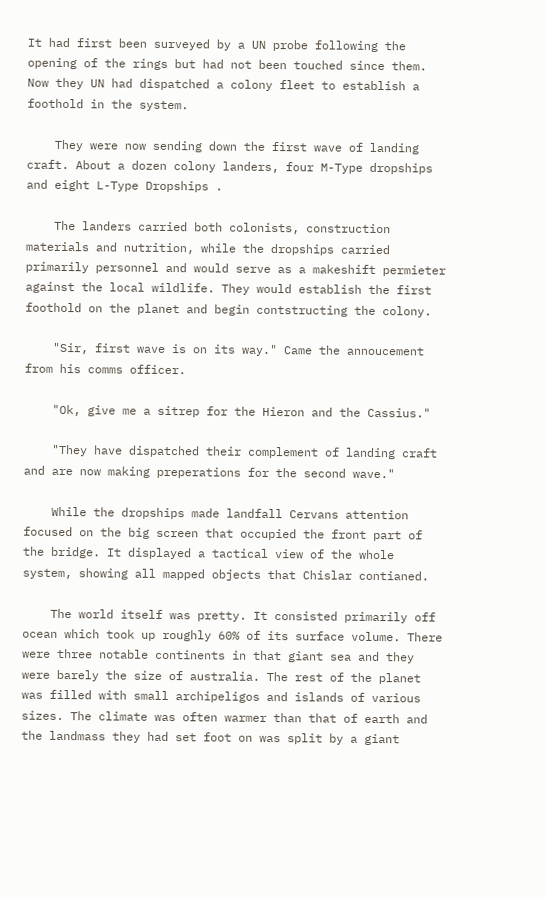It had first been surveyed by a UN probe following the opening of the rings but had not been touched since them. Now they UN had dispatched a colony fleet to establish a foothold in the system.

    They were now sending down the first wave of landing craft. About a dozen colony landers, four M-Type dropships and eight L-Type Dropships .

    The landers carried both colonists, construction materials and nutrition, while the dropships carried primarily personnel and would serve as a makeshift permieter against the local wildlife. They would establish the first foothold on the planet and begin contstructing the colony.

    "Sir, first wave is on its way." Came the annoucement from his comms officer.

    "Ok, give me a sitrep for the Hieron and the Cassius."

    "They have dispatched their complement of landing craft and are now making preperations for the second wave."

    While the dropships made landfall Cervans attention focused on the big screen that occupied the front part of the bridge. It displayed a tactical view of the whole system, showing all mapped objects that Chislar contianed.

    The world itself was pretty. It consisted primarily off ocean which took up roughly 60% of its surface volume. There were three notable continents in that giant sea and they were barely the size of australia. The rest of the planet was filled with small archipeligos and islands of various sizes. The climate was often warmer than that of earth and the landmass they had set foot on was split by a giant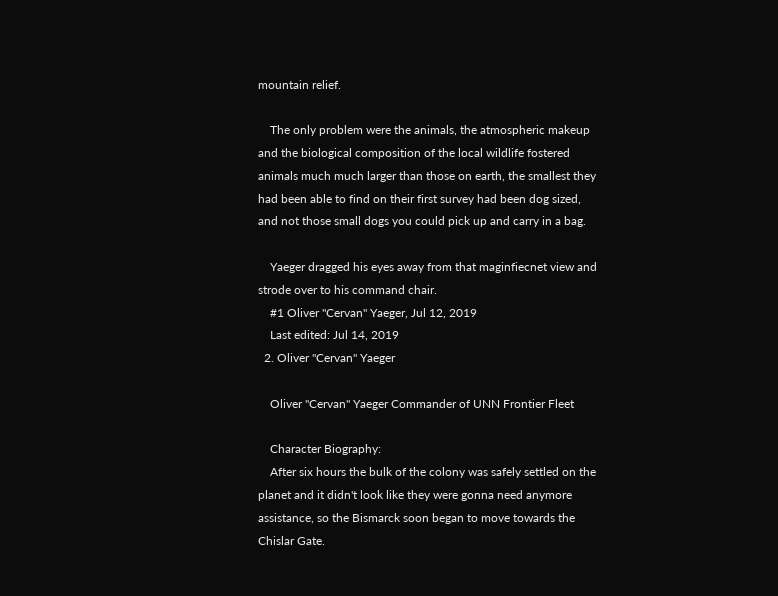mountain relief.

    The only problem were the animals, the atmospheric makeup and the biological composition of the local wildlife fostered animals much much larger than those on earth, the smallest they had been able to find on their first survey had been dog sized, and not those small dogs you could pick up and carry in a bag.

    Yaeger dragged his eyes away from that maginfiecnet view and strode over to his command chair.
    #1 Oliver "Cervan" Yaeger, Jul 12, 2019
    Last edited: Jul 14, 2019
  2. Oliver "Cervan" Yaeger

    Oliver "Cervan" Yaeger Commander of UNN Frontier Fleet

    Character Biography:
    After six hours the bulk of the colony was safely settled on the planet and it didn't look like they were gonna need anymore assistance, so the Bismarck soon began to move towards the Chislar Gate.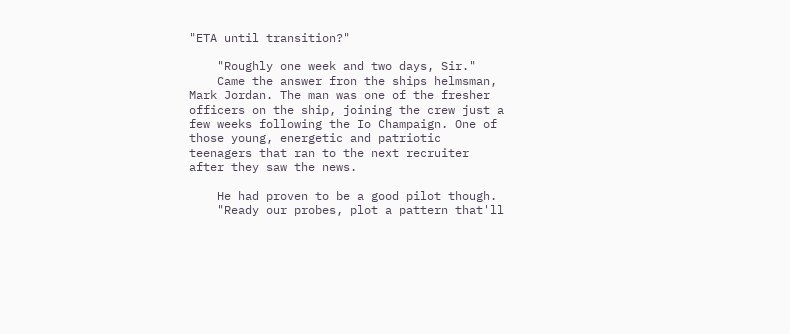"ETA until transition?"

    "Roughly one week and two days, Sir."
    Came the answer fron the ships helmsman, Mark Jordan. The man was one of the fresher officers on the ship, joining the crew just a few weeks following the Io Champaign. One of those young, energetic and patriotic teenagers that ran to the next recruiter after they saw the news.

    He had proven to be a good pilot though.
    "Ready our probes, plot a pattern that'll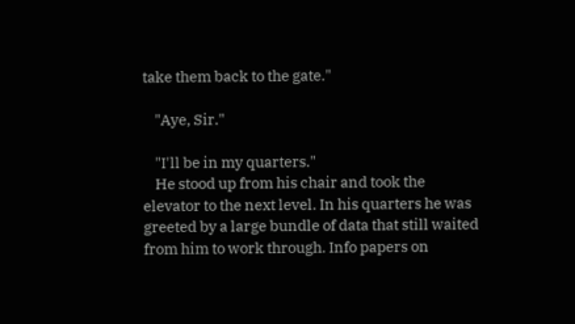take them back to the gate."

    "Aye, Sir."

    "I'll be in my quarters."
    He stood up from his chair and took the elevator to the next level. In his quarters he was greeted by a large bundle of data that still waited from him to work through. Info papers on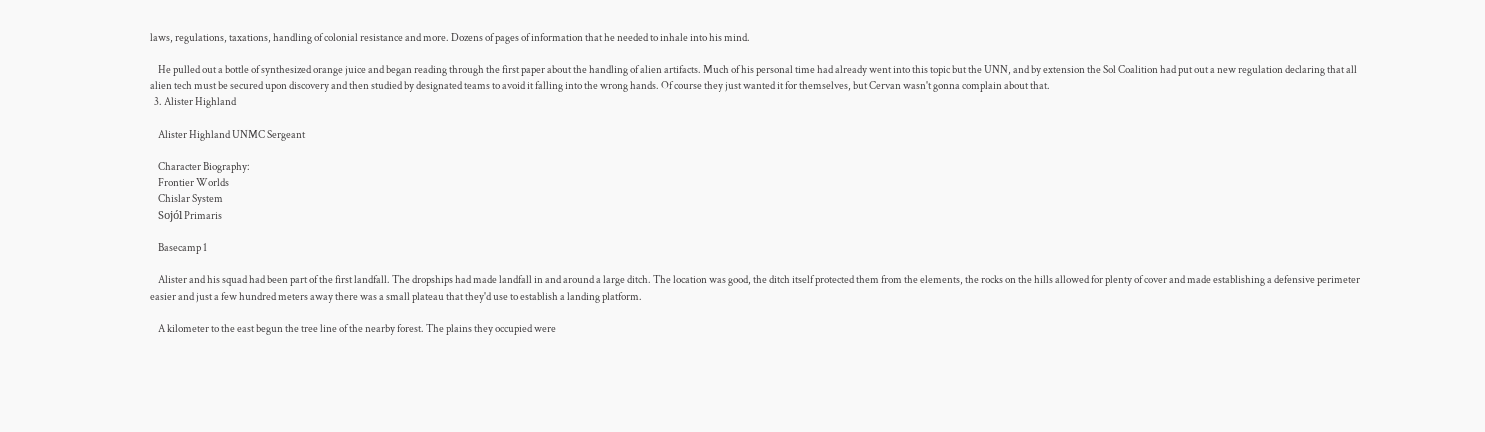laws, regulations, taxations, handling of colonial resistance and more. Dozens of pages of information that he needed to inhale into his mind.

    He pulled out a bottle of synthesized orange juice and began reading through the first paper about the handling of alien artifacts. Much of his personal time had already went into this topic but the UNN, and by extension the Sol Coalition had put out a new regulation declaring that all alien tech must be secured upon discovery and then studied by designated teams to avoid it falling into the wrong hands. Of course they just wanted it for themselves, but Cervan wasn't gonna complain about that.
  3. Alister Highland

    Alister Highland UNMC Sergeant

    Character Biography:
    Frontier Worlds
    Chislar System
    Sojól Primaris

    Basecamp 1

    Alister and his squad had been part of the first landfall. The dropships had made landfall in and around a large ditch. The location was good, the ditch itself protected them from the elements, the rocks on the hills allowed for plenty of cover and made establishing a defensive perimeter easier and just a few hundred meters away there was a small plateau that they'd use to establish a landing platform.

    A kilometer to the east begun the tree line of the nearby forest. The plains they occupied were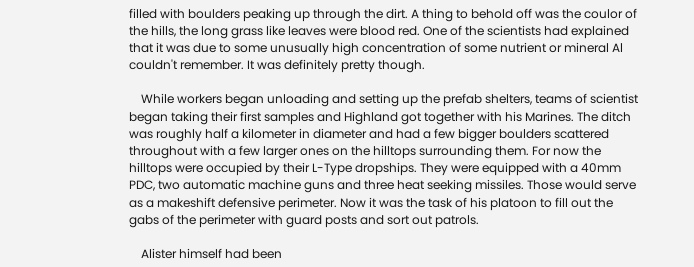filled with boulders peaking up through the dirt. A thing to behold off was the coulor of the hills, the long grass like leaves were blood red. One of the scientists had explained that it was due to some unusually high concentration of some nutrient or mineral Al couldn't remember. It was definitely pretty though.

    While workers began unloading and setting up the prefab shelters, teams of scientist began taking their first samples and Highland got together with his Marines. The ditch was roughly half a kilometer in diameter and had a few bigger boulders scattered throughout with a few larger ones on the hilltops surrounding them. For now the hilltops were occupied by their L-Type dropships. They were equipped with a 40mm PDC, two automatic machine guns and three heat seeking missiles. Those would serve as a makeshift defensive perimeter. Now it was the task of his platoon to fill out the gabs of the perimeter with guard posts and sort out patrols.

    Alister himself had been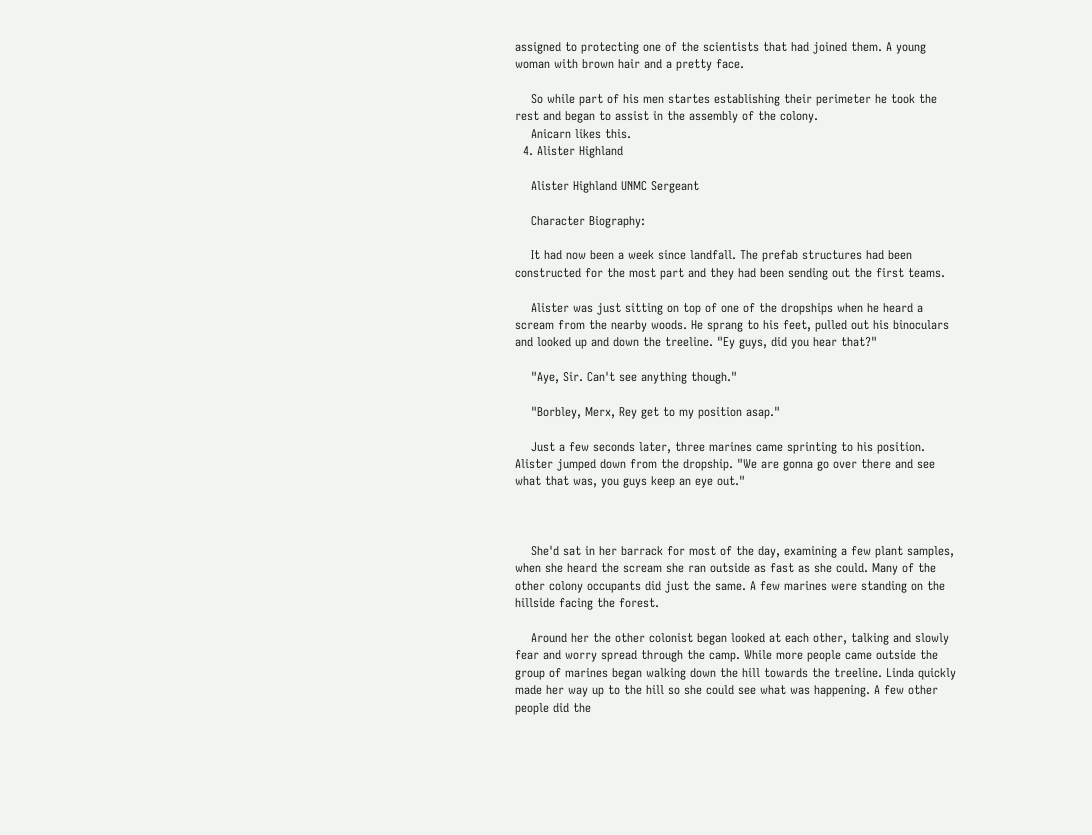assigned to protecting one of the scientists that had joined them. A young woman with brown hair and a pretty face.

    So while part of his men startes establishing their perimeter he took the rest and began to assist in the assembly of the colony.
    Anicarn likes this.
  4. Alister Highland

    Alister Highland UNMC Sergeant

    Character Biography:

    It had now been a week since landfall. The prefab structures had been constructed for the most part and they had been sending out the first teams.

    Alister was just sitting on top of one of the dropships when he heard a scream from the nearby woods. He sprang to his feet, pulled out his binoculars and looked up and down the treeline. "Ey guys, did you hear that?"

    "Aye, Sir. Can't see anything though."

    "Borbley, Merx, Rey get to my position asap."

    Just a few seconds later, three marines came sprinting to his position. Alister jumped down from the dropship. "We are gonna go over there and see what that was, you guys keep an eye out."



    She'd sat in her barrack for most of the day, examining a few plant samples, when she heard the scream she ran outside as fast as she could. Many of the other colony occupants did just the same. A few marines were standing on the hillside facing the forest.

    Around her the other colonist began looked at each other, talking and slowly fear and worry spread through the camp. While more people came outside the group of marines began walking down the hill towards the treeline. Linda quickly made her way up to the hill so she could see what was happening. A few other people did the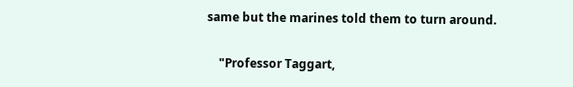same but the marines told them to turn around.

    "Professor Taggart,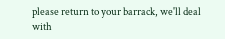please return to your barrack, we'll deal with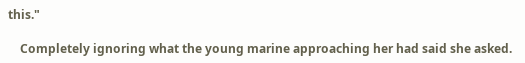this."

    Completely ignoring what the young marine approaching her had said she asked.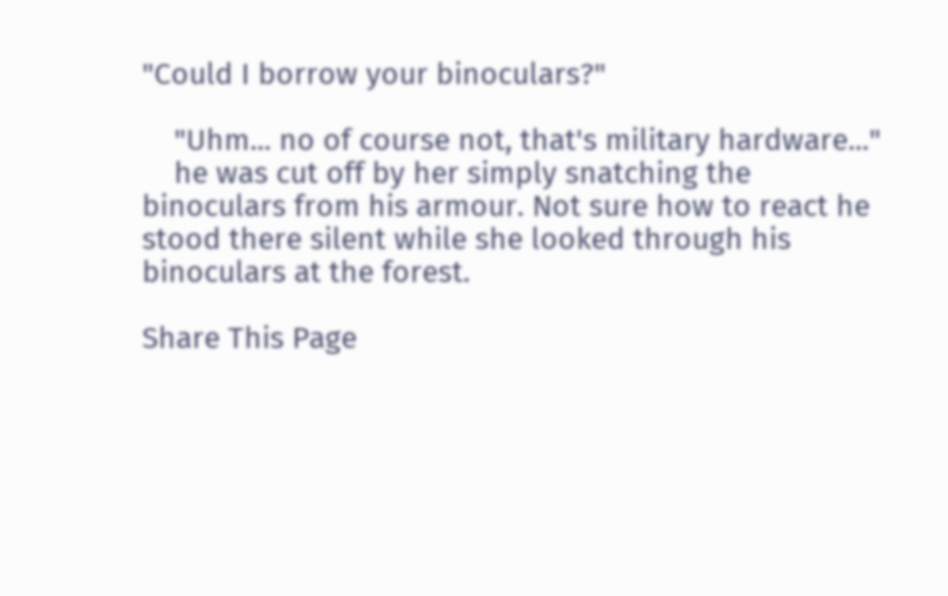"Could I borrow your binoculars?"

    "Uhm... no of course not, that's military hardware..."
    he was cut off by her simply snatching the binoculars from his armour. Not sure how to react he stood there silent while she looked through his binoculars at the forest.

Share This Page